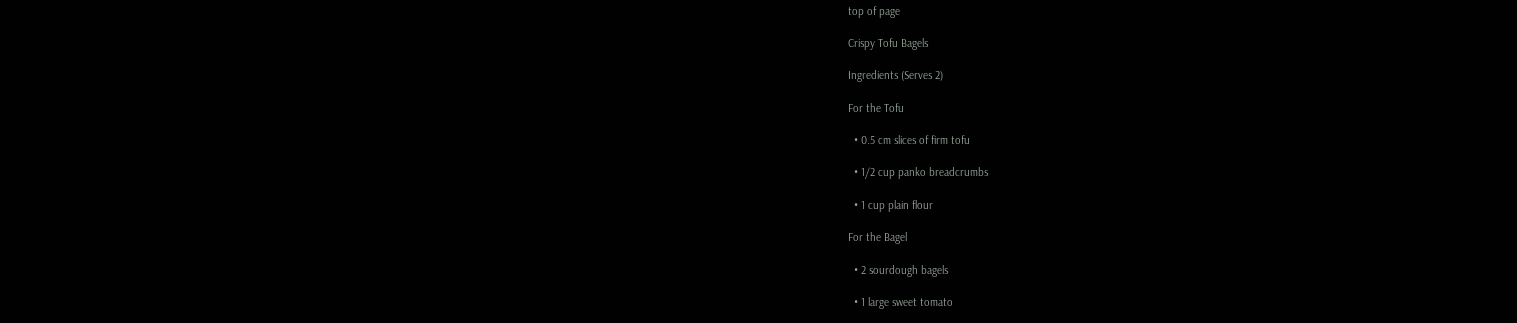top of page

Crispy Tofu Bagels

Ingredients (Serves 2)

For the Tofu

  • 0.5 cm slices of firm tofu

  • 1/2 cup panko breadcrumbs

  • 1 cup plain flour

For the Bagel

  • 2 sourdough bagels

  • 1 large sweet tomato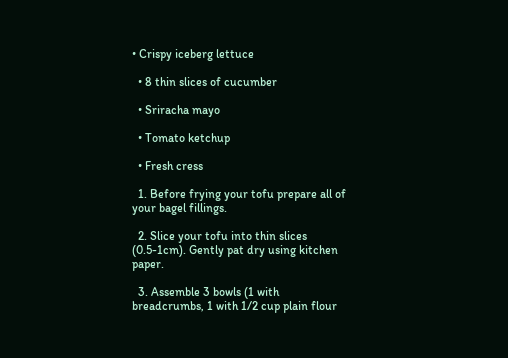• Crispy iceberg lettuce

  • 8 thin slices of cucumber

  • Sriracha mayo

  • Tomato ketchup

  • Fresh cress

  1. Before frying your tofu prepare all of your bagel fillings.

  2. Slice your tofu into thin slices (0.5-1cm). Gently pat dry using kitchen paper.

  3. Assemble 3 bowls (1 with breadcrumbs, 1 with 1/2 cup plain flour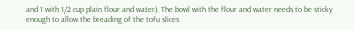and 1 with 1/2 cup plain flour and water). The bowl with the flour and water needs to be sticky enough to allow the breading of the tofu slices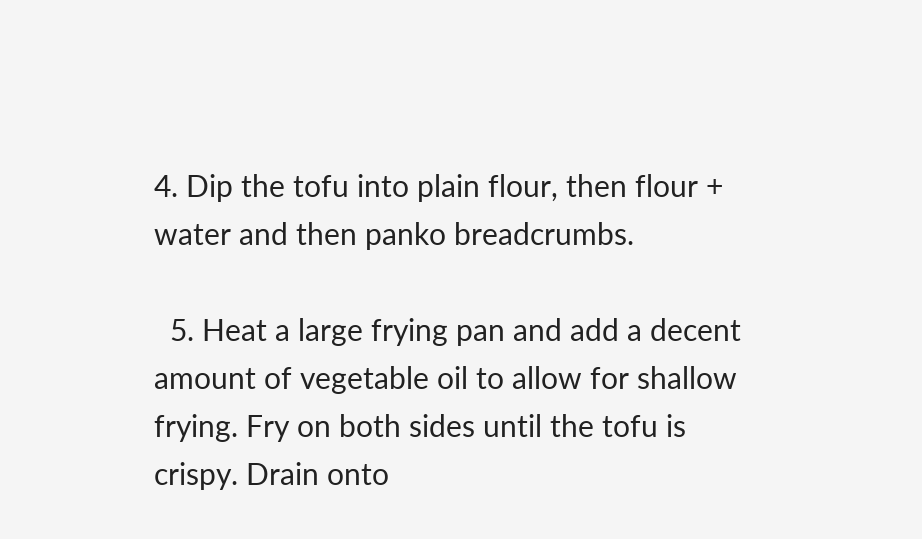4. Dip the tofu into plain flour, then flour + water and then panko breadcrumbs.

  5. Heat a large frying pan and add a decent amount of vegetable oil to allow for shallow frying. Fry on both sides until the tofu is crispy. Drain onto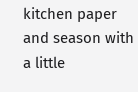kitchen paper and season with a little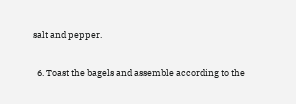salt and pepper.

  6. Toast the bagels and assemble according to the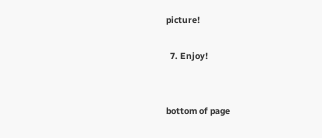picture!

  7. Enjoy!


bottom of page